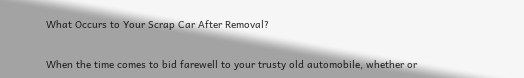What Occurs to Your Scrap Car After Removal?

When the time comes to bid farewell to your trusty old automobile, whether or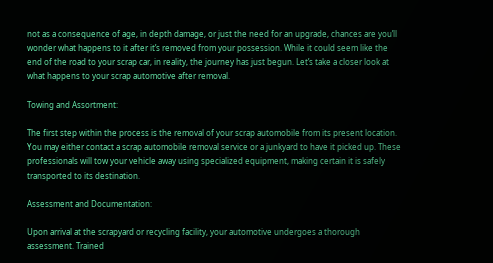not as a consequence of age, in depth damage, or just the need for an upgrade, chances are you’ll wonder what happens to it after it’s removed from your possession. While it could seem like the end of the road to your scrap car, in reality, the journey has just begun. Let’s take a closer look at what happens to your scrap automotive after removal.

Towing and Assortment:

The first step within the process is the removal of your scrap automobile from its present location. You may either contact a scrap automobile removal service or a junkyard to have it picked up. These professionals will tow your vehicle away using specialized equipment, making certain it is safely transported to its destination.

Assessment and Documentation:

Upon arrival at the scrapyard or recycling facility, your automotive undergoes a thorough assessment. Trained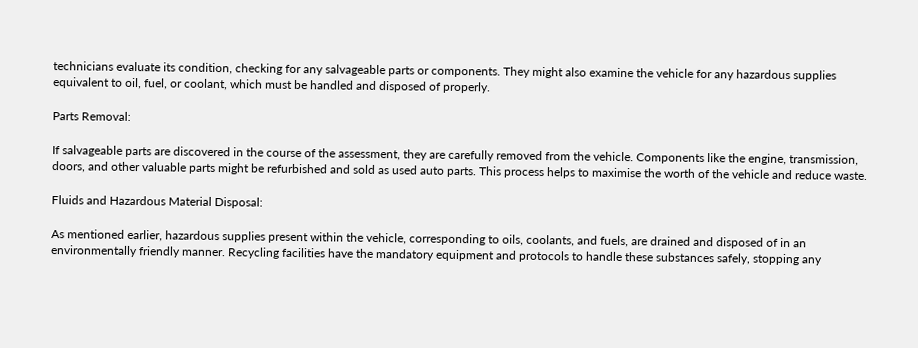technicians evaluate its condition, checking for any salvageable parts or components. They might also examine the vehicle for any hazardous supplies equivalent to oil, fuel, or coolant, which must be handled and disposed of properly.

Parts Removal:

If salvageable parts are discovered in the course of the assessment, they are carefully removed from the vehicle. Components like the engine, transmission, doors, and other valuable parts might be refurbished and sold as used auto parts. This process helps to maximise the worth of the vehicle and reduce waste.

Fluids and Hazardous Material Disposal:

As mentioned earlier, hazardous supplies present within the vehicle, corresponding to oils, coolants, and fuels, are drained and disposed of in an environmentally friendly manner. Recycling facilities have the mandatory equipment and protocols to handle these substances safely, stopping any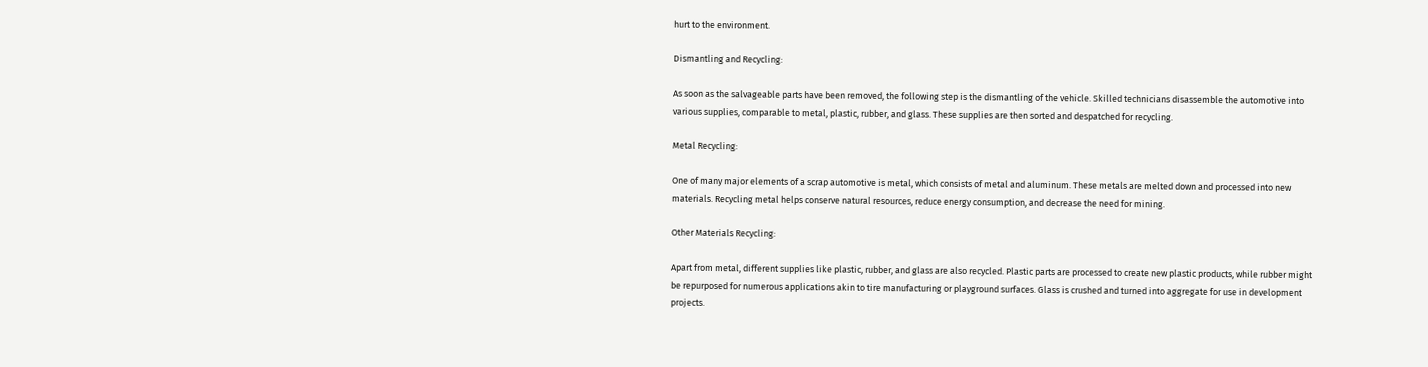hurt to the environment.

Dismantling and Recycling:

As soon as the salvageable parts have been removed, the following step is the dismantling of the vehicle. Skilled technicians disassemble the automotive into various supplies, comparable to metal, plastic, rubber, and glass. These supplies are then sorted and despatched for recycling.

Metal Recycling:

One of many major elements of a scrap automotive is metal, which consists of metal and aluminum. These metals are melted down and processed into new materials. Recycling metal helps conserve natural resources, reduce energy consumption, and decrease the need for mining.

Other Materials Recycling:

Apart from metal, different supplies like plastic, rubber, and glass are also recycled. Plastic parts are processed to create new plastic products, while rubber might be repurposed for numerous applications akin to tire manufacturing or playground surfaces. Glass is crushed and turned into aggregate for use in development projects.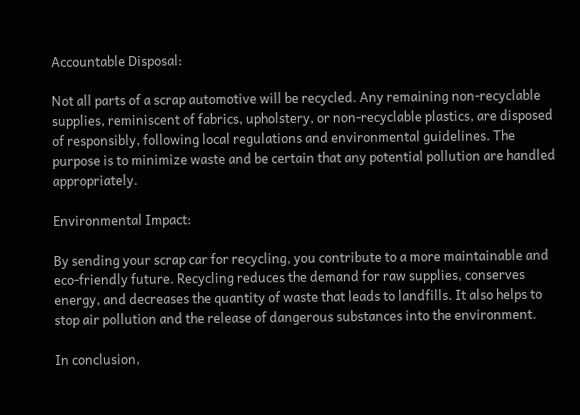Accountable Disposal:

Not all parts of a scrap automotive will be recycled. Any remaining non-recyclable supplies, reminiscent of fabrics, upholstery, or non-recyclable plastics, are disposed of responsibly, following local regulations and environmental guidelines. The purpose is to minimize waste and be certain that any potential pollution are handled appropriately.

Environmental Impact:

By sending your scrap car for recycling, you contribute to a more maintainable and eco-friendly future. Recycling reduces the demand for raw supplies, conserves energy, and decreases the quantity of waste that leads to landfills. It also helps to stop air pollution and the release of dangerous substances into the environment.

In conclusion,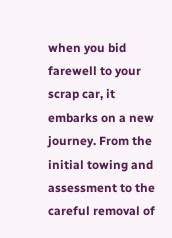when you bid farewell to your scrap car, it embarks on a new journey. From the initial towing and assessment to the careful removal of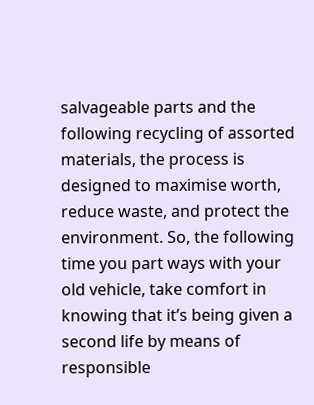salvageable parts and the following recycling of assorted materials, the process is designed to maximise worth, reduce waste, and protect the environment. So, the following time you part ways with your old vehicle, take comfort in knowing that it’s being given a second life by means of responsible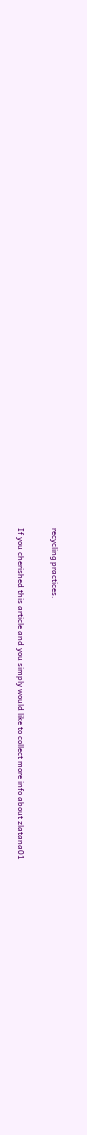recycling practices.

If you cherished this article and you simply would like to collect more info about zlatana01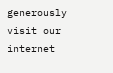generously visit our internet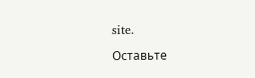site.

Оставьте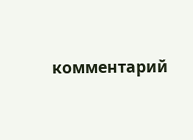комментарий